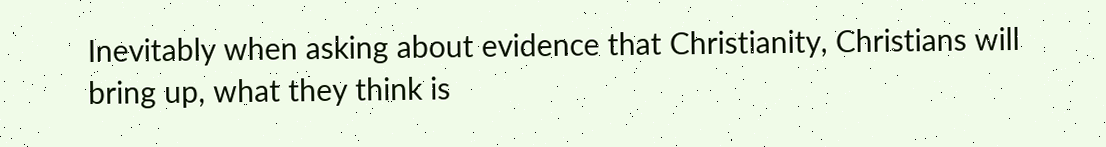Inevitably when asking about evidence that Christianity, Christians will bring up, what they think is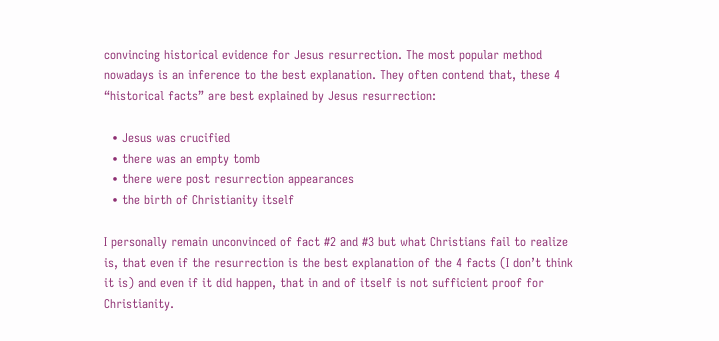convincing historical evidence for Jesus resurrection. The most popular method nowadays is an inference to the best explanation. They often contend that, these 4 “historical facts” are best explained by Jesus resurrection:

  • Jesus was crucified
  • there was an empty tomb
  • there were post resurrection appearances
  • the birth of Christianity itself

I personally remain unconvinced of fact #2 and #3 but what Christians fail to realize is, that even if the resurrection is the best explanation of the 4 facts (I don’t think it is) and even if it did happen, that in and of itself is not sufficient proof for Christianity.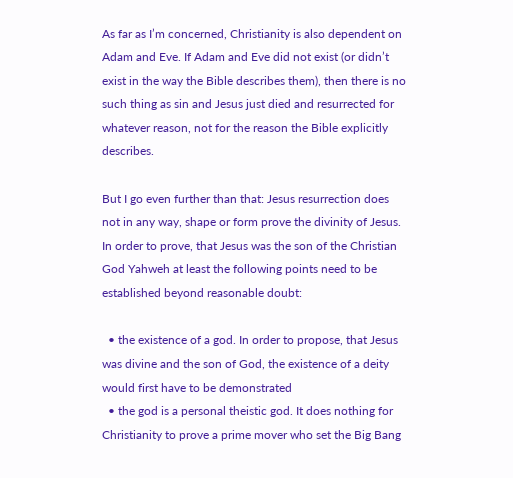As far as I’m concerned, Christianity is also dependent on Adam and Eve. If Adam and Eve did not exist (or didn’t exist in the way the Bible describes them), then there is no such thing as sin and Jesus just died and resurrected for whatever reason, not for the reason the Bible explicitly describes.

But I go even further than that: Jesus resurrection does not in any way, shape or form prove the divinity of Jesus. In order to prove, that Jesus was the son of the Christian God Yahweh at least the following points need to be established beyond reasonable doubt:

  • the existence of a god. In order to propose, that Jesus was divine and the son of God, the existence of a deity would first have to be demonstrated
  • the god is a personal theistic god. It does nothing for Christianity to prove a prime mover who set the Big Bang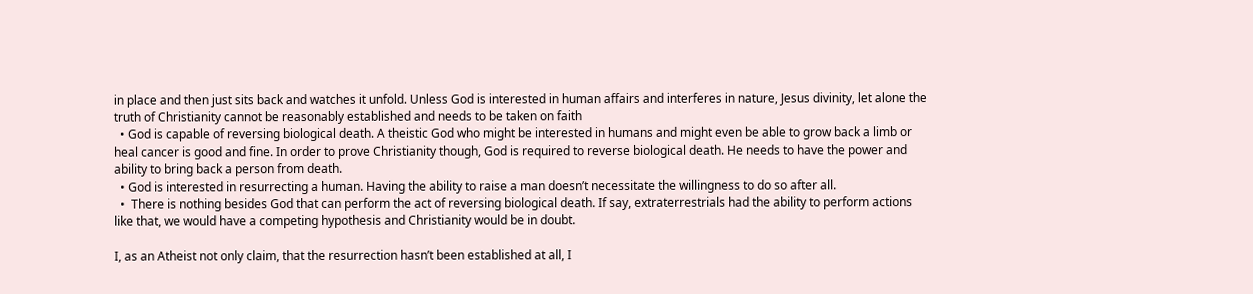in place and then just sits back and watches it unfold. Unless God is interested in human affairs and interferes in nature, Jesus divinity, let alone the truth of Christianity cannot be reasonably established and needs to be taken on faith
  • God is capable of reversing biological death. A theistic God who might be interested in humans and might even be able to grow back a limb or heal cancer is good and fine. In order to prove Christianity though, God is required to reverse biological death. He needs to have the power and ability to bring back a person from death.
  • God is interested in resurrecting a human. Having the ability to raise a man doesn’t necessitate the willingness to do so after all.
  •  There is nothing besides God that can perform the act of reversing biological death. If say, extraterrestrials had the ability to perform actions like that, we would have a competing hypothesis and Christianity would be in doubt.

I, as an Atheist not only claim, that the resurrection hasn’t been established at all, I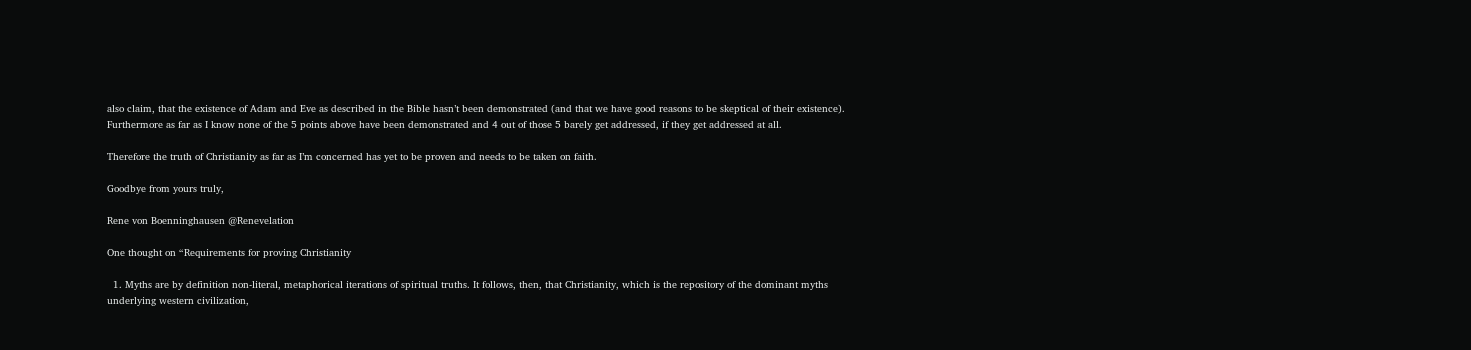also claim, that the existence of Adam and Eve as described in the Bible hasn’t been demonstrated (and that we have good reasons to be skeptical of their existence). Furthermore as far as I know none of the 5 points above have been demonstrated and 4 out of those 5 barely get addressed, if they get addressed at all.

Therefore the truth of Christianity as far as I’m concerned has yet to be proven and needs to be taken on faith.

Goodbye from yours truly,

Rene von Boenninghausen @Renevelation

One thought on “Requirements for proving Christianity

  1. Myths are by definition non-literal, metaphorical iterations of spiritual truths. It follows, then, that Christianity, which is the repository of the dominant myths underlying western civilization,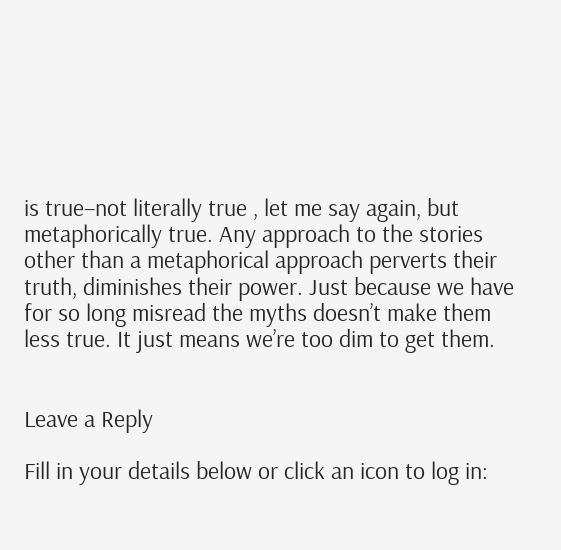is true–not literally true , let me say again, but metaphorically true. Any approach to the stories other than a metaphorical approach perverts their truth, diminishes their power. Just because we have for so long misread the myths doesn’t make them less true. It just means we’re too dim to get them.


Leave a Reply

Fill in your details below or click an icon to log in: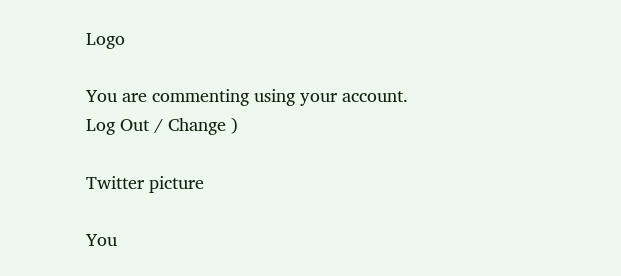Logo

You are commenting using your account. Log Out / Change )

Twitter picture

You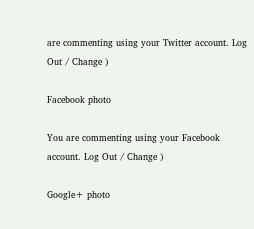are commenting using your Twitter account. Log Out / Change )

Facebook photo

You are commenting using your Facebook account. Log Out / Change )

Google+ photo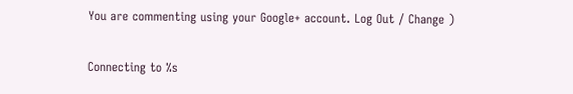You are commenting using your Google+ account. Log Out / Change )

Connecting to %s